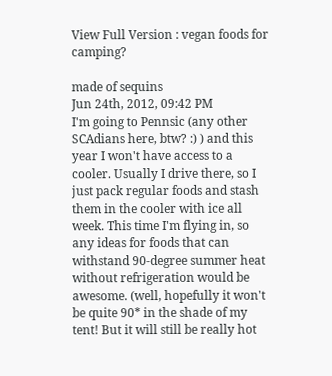View Full Version : vegan foods for camping?

made of sequins
Jun 24th, 2012, 09:42 PM
I'm going to Pennsic (any other SCAdians here, btw? :) ) and this year I won't have access to a cooler. Usually I drive there, so I just pack regular foods and stash them in the cooler with ice all week. This time I'm flying in, so any ideas for foods that can withstand 90-degree summer heat without refrigeration would be awesome. (well, hopefully it won't be quite 90* in the shade of my tent! But it will still be really hot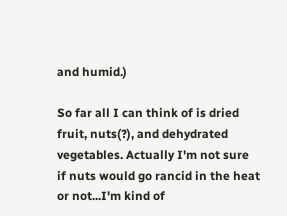and humid.)

So far all I can think of is dried fruit, nuts(?), and dehydrated vegetables. Actually I'm not sure if nuts would go rancid in the heat or not...I'm kind of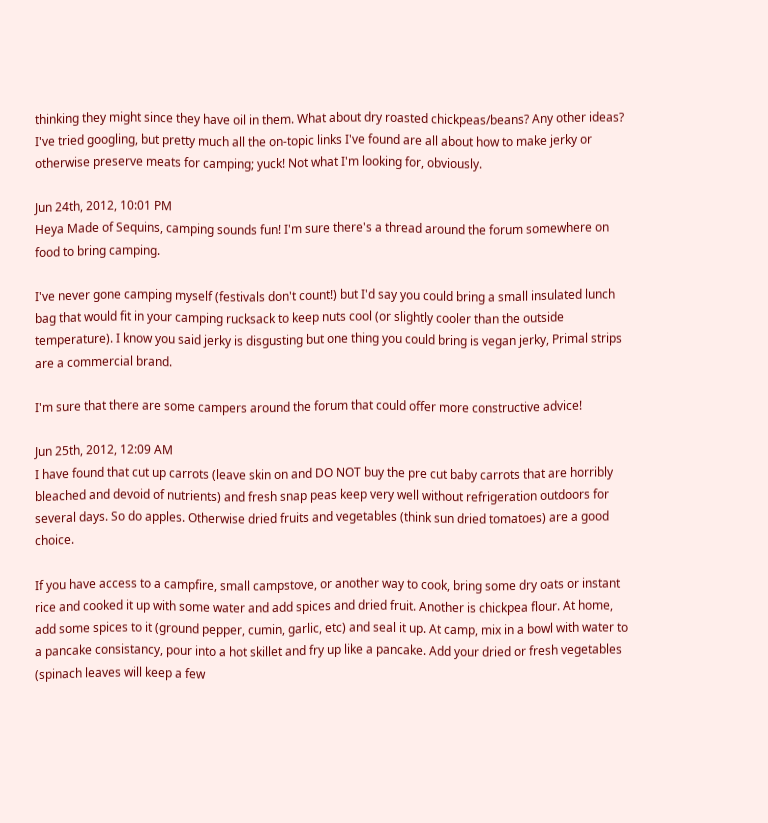thinking they might since they have oil in them. What about dry roasted chickpeas/beans? Any other ideas? I've tried googling, but pretty much all the on-topic links I've found are all about how to make jerky or otherwise preserve meats for camping; yuck! Not what I'm looking for, obviously.

Jun 24th, 2012, 10:01 PM
Heya Made of Sequins, camping sounds fun! I'm sure there's a thread around the forum somewhere on food to bring camping.

I've never gone camping myself (festivals don't count!) but I'd say you could bring a small insulated lunch bag that would fit in your camping rucksack to keep nuts cool (or slightly cooler than the outside temperature). I know you said jerky is disgusting but one thing you could bring is vegan jerky, Primal strips are a commercial brand.

I'm sure that there are some campers around the forum that could offer more constructive advice!

Jun 25th, 2012, 12:09 AM
I have found that cut up carrots (leave skin on and DO NOT buy the pre cut baby carrots that are horribly bleached and devoid of nutrients) and fresh snap peas keep very well without refrigeration outdoors for several days. So do apples. Otherwise dried fruits and vegetables (think sun dried tomatoes) are a good choice.

If you have access to a campfire, small campstove, or another way to cook, bring some dry oats or instant rice and cooked it up with some water and add spices and dried fruit. Another is chickpea flour. At home, add some spices to it (ground pepper, cumin, garlic, etc) and seal it up. At camp, mix in a bowl with water to a pancake consistancy, pour into a hot skillet and fry up like a pancake. Add your dried or fresh vegetables (spinach leaves will keep a few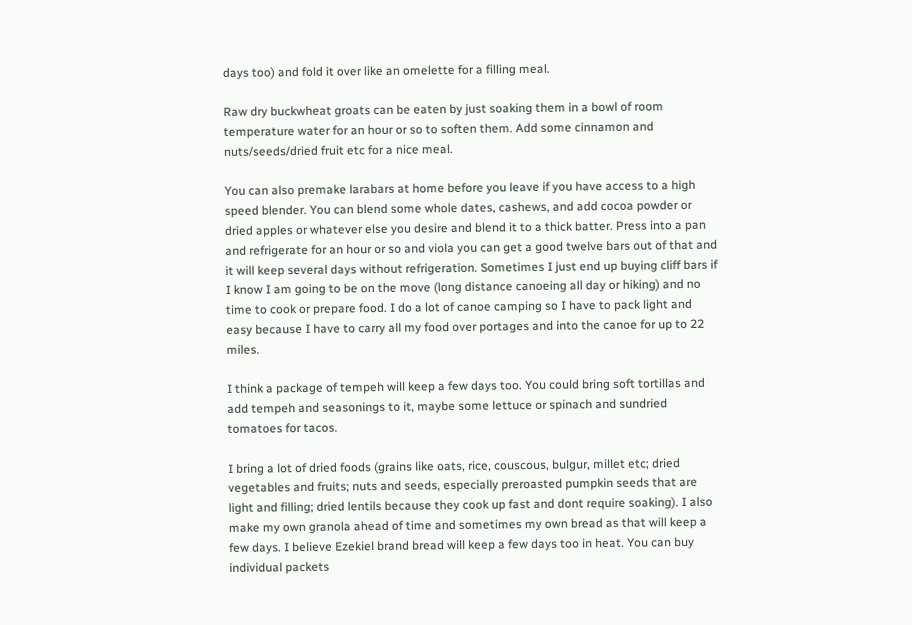days too) and fold it over like an omelette for a filling meal.

Raw dry buckwheat groats can be eaten by just soaking them in a bowl of room temperature water for an hour or so to soften them. Add some cinnamon and nuts/seeds/dried fruit etc for a nice meal.

You can also premake larabars at home before you leave if you have access to a high speed blender. You can blend some whole dates, cashews, and add cocoa powder or dried apples or whatever else you desire and blend it to a thick batter. Press into a pan and refrigerate for an hour or so and viola you can get a good twelve bars out of that and it will keep several days without refrigeration. Sometimes I just end up buying cliff bars if I know I am going to be on the move (long distance canoeing all day or hiking) and no time to cook or prepare food. I do a lot of canoe camping so I have to pack light and easy because I have to carry all my food over portages and into the canoe for up to 22 miles.

I think a package of tempeh will keep a few days too. You could bring soft tortillas and add tempeh and seasonings to it, maybe some lettuce or spinach and sundried tomatoes for tacos.

I bring a lot of dried foods (grains like oats, rice, couscous, bulgur, millet etc; dried vegetables and fruits; nuts and seeds, especially preroasted pumpkin seeds that are light and filling; dried lentils because they cook up fast and dont require soaking). I also make my own granola ahead of time and sometimes my own bread as that will keep a few days. I believe Ezekiel brand bread will keep a few days too in heat. You can buy individual packets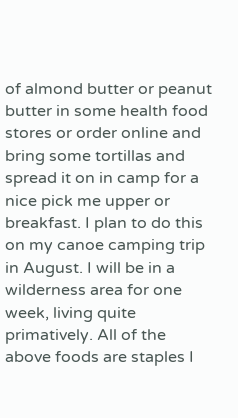of almond butter or peanut butter in some health food stores or order online and bring some tortillas and spread it on in camp for a nice pick me upper or breakfast. I plan to do this on my canoe camping trip in August. I will be in a wilderness area for one week, living quite primatively. All of the above foods are staples I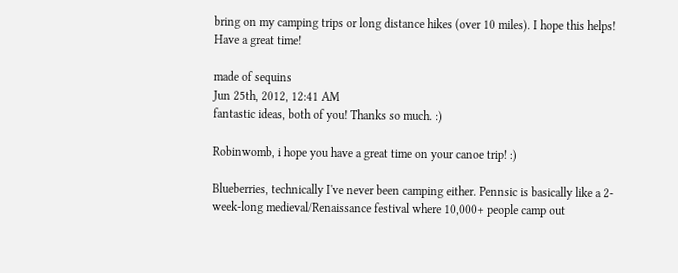bring on my camping trips or long distance hikes (over 10 miles). I hope this helps! Have a great time!

made of sequins
Jun 25th, 2012, 12:41 AM
fantastic ideas, both of you! Thanks so much. :)

Robinwomb, i hope you have a great time on your canoe trip! :)

Blueberries, technically I've never been camping either. Pennsic is basically like a 2-week-long medieval/Renaissance festival where 10,000+ people camp out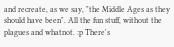and recreate, as we say, "the Middle Ages as they should have been". All the fun stuff, without the plagues and whatnot. :p There's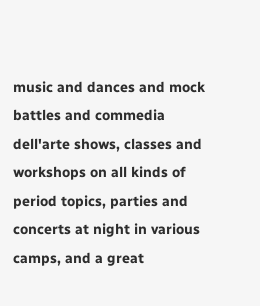music and dances and mock battles and commedia dell'arte shows, classes and workshops on all kinds of period topics, parties and concerts at night in various camps, and a great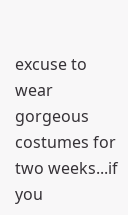excuse to wear gorgeous costumes for two weeks...if you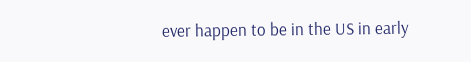ever happen to be in the US in early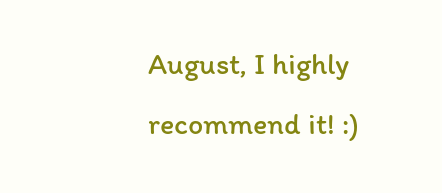August, I highly recommend it! :)